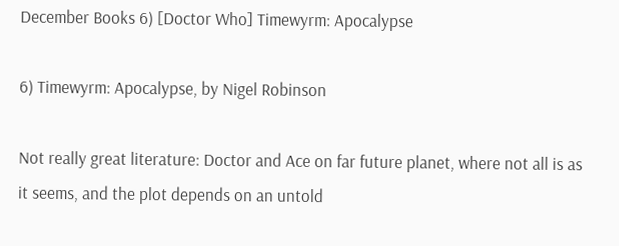December Books 6) [Doctor Who] Timewyrm: Apocalypse

6) Timewyrm: Apocalypse, by Nigel Robinson

Not really great literature: Doctor and Ace on far future planet, where not all is as it seems, and the plot depends on an untold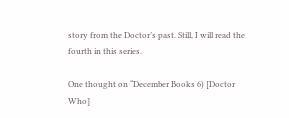story from the Doctor’s past. Still, I will read the fourth in this series.

One thought on “December Books 6) [Doctor Who]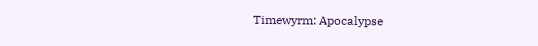Timewyrm: Apocalypse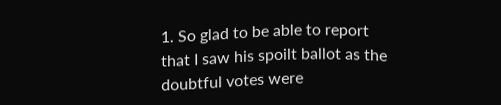1. So glad to be able to report that I saw his spoilt ballot as the doubtful votes were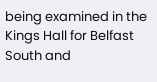being examined in the Kings Hall for Belfast South and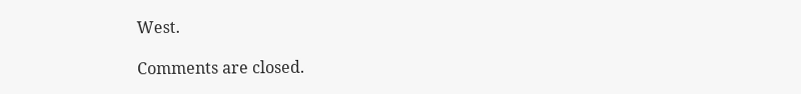West.

Comments are closed.